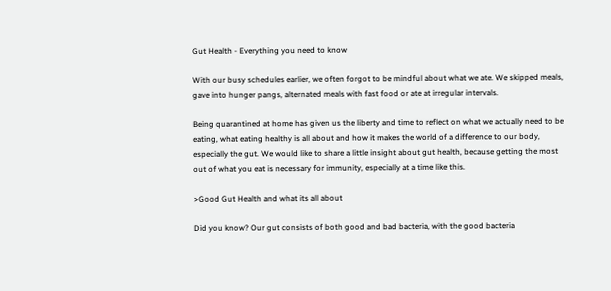Gut Health - Everything you need to know

With our busy schedules earlier, we often forgot to be mindful about what we ate. We skipped meals, gave into hunger pangs, alternated meals with fast food or ate at irregular intervals.

Being quarantined at home has given us the liberty and time to reflect on what we actually need to be eating, what eating healthy is all about and how it makes the world of a difference to our body, especially the gut. We would like to share a little insight about gut health, because getting the most out of what you eat is necessary for immunity, especially at a time like this.

>Good Gut Health and what its all about

Did you know? Our gut consists of both good and bad bacteria, with the good bacteria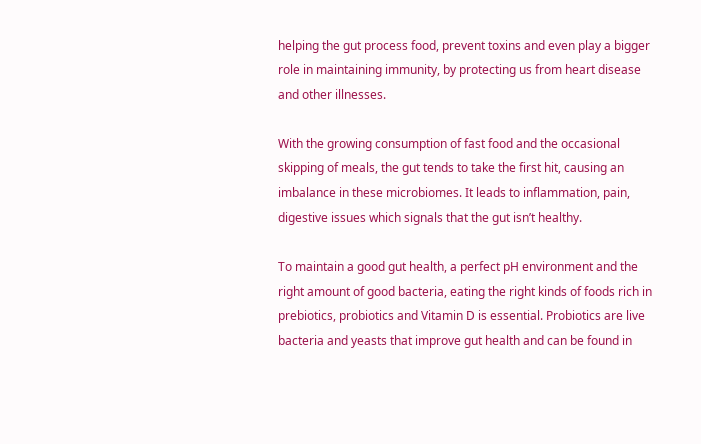helping the gut process food, prevent toxins and even play a bigger role in maintaining immunity, by protecting us from heart disease and other illnesses.

With the growing consumption of fast food and the occasional skipping of meals, the gut tends to take the first hit, causing an imbalance in these microbiomes. It leads to inflammation, pain, digestive issues which signals that the gut isn’t healthy.

To maintain a good gut health, a perfect pH environment and the right amount of good bacteria, eating the right kinds of foods rich in prebiotics, probiotics and Vitamin D is essential. Probiotics are live bacteria and yeasts that improve gut health and can be found in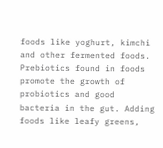foods like yoghurt, kimchi and other fermented foods. Prebiotics found in foods promote the growth of probiotics and good bacteria in the gut. Adding foods like leafy greens,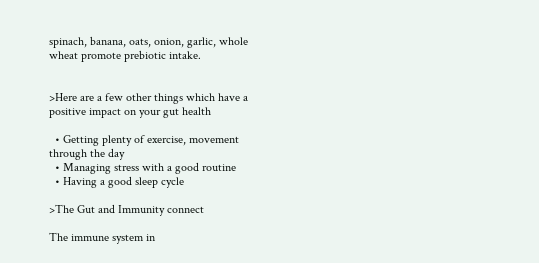spinach, banana, oats, onion, garlic, whole wheat promote prebiotic intake.


>Here are a few other things which have a positive impact on your gut health

  • Getting plenty of exercise, movement through the day
  • Managing stress with a good routine
  • Having a good sleep cycle

>The Gut and Immunity connect

The immune system in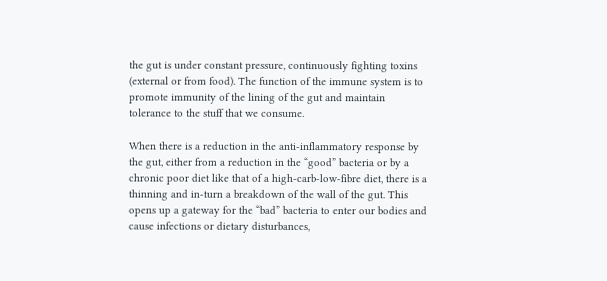the gut is under constant pressure, continuously fighting toxins (external or from food). The function of the immune system is to promote immunity of the lining of the gut and maintain tolerance to the stuff that we consume.

When there is a reduction in the anti-inflammatory response by the gut, either from a reduction in the “good” bacteria or by a chronic poor diet like that of a high-carb-low-fibre diet, there is a thinning and in-turn a breakdown of the wall of the gut. This opens up a gateway for the “bad” bacteria to enter our bodies and cause infections or dietary disturbances,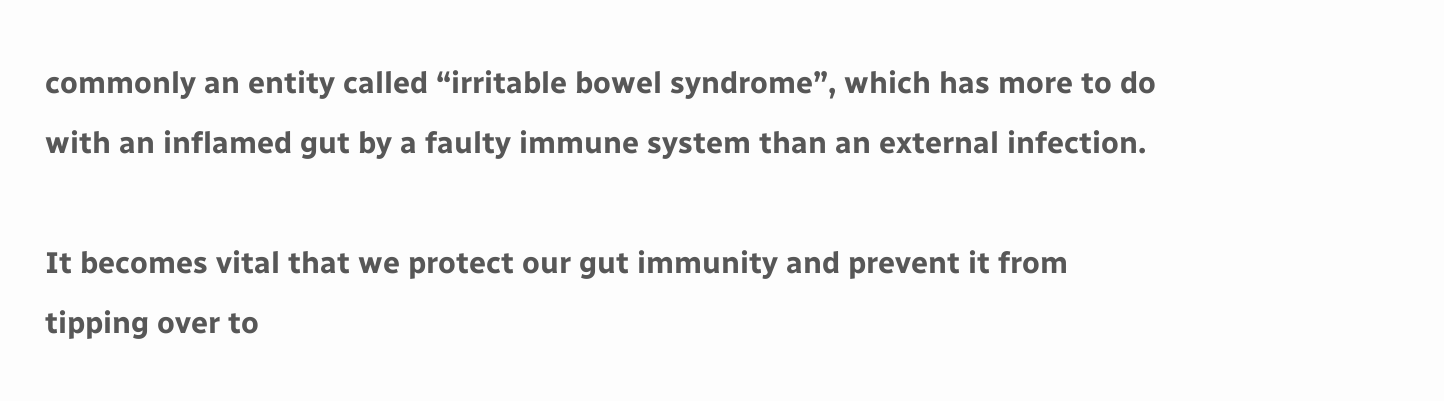commonly an entity called “irritable bowel syndrome”, which has more to do with an inflamed gut by a faulty immune system than an external infection.

It becomes vital that we protect our gut immunity and prevent it from tipping over to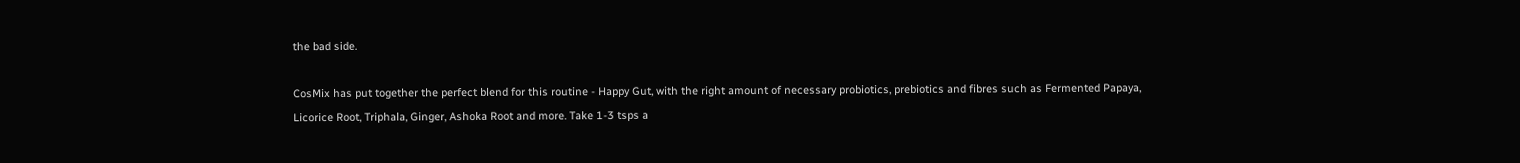the bad side.

CosMix has put together the perfect blend for this routine - Happy Gut, with the right amount of necessary probiotics, prebiotics and fibres such as Fermented Papaya, Licorice Root, Triphala, Ginger, Ashoka Root and more. Take 1-3 tsps a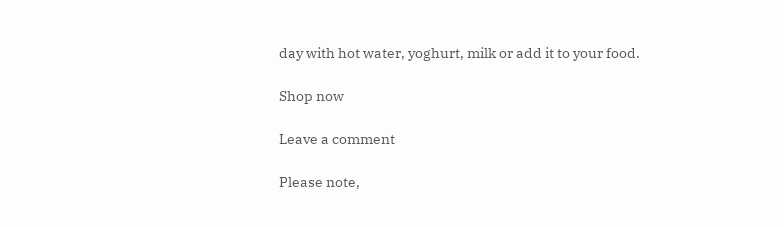day with hot water, yoghurt, milk or add it to your food.

Shop now

Leave a comment

Please note,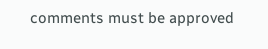comments must be approved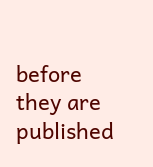before they are published